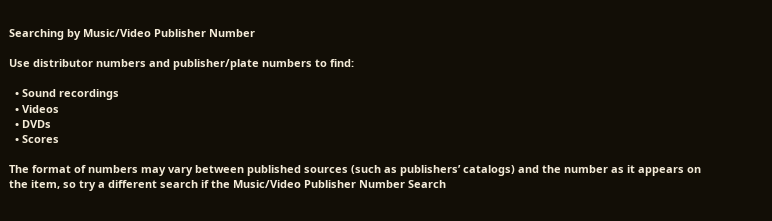Searching by Music/Video Publisher Number

Use distributor numbers and publisher/plate numbers to find:

  • Sound recordings
  • Videos
  • DVDs
  • Scores

The format of numbers may vary between published sources (such as publishers’ catalogs) and the number as it appears on the item, so try a different search if the Music/Video Publisher Number Search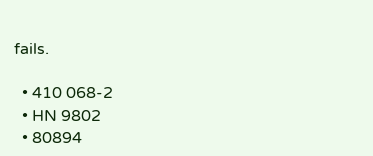fails.

  • 410 068-2
  • HN 9802
  • 80894